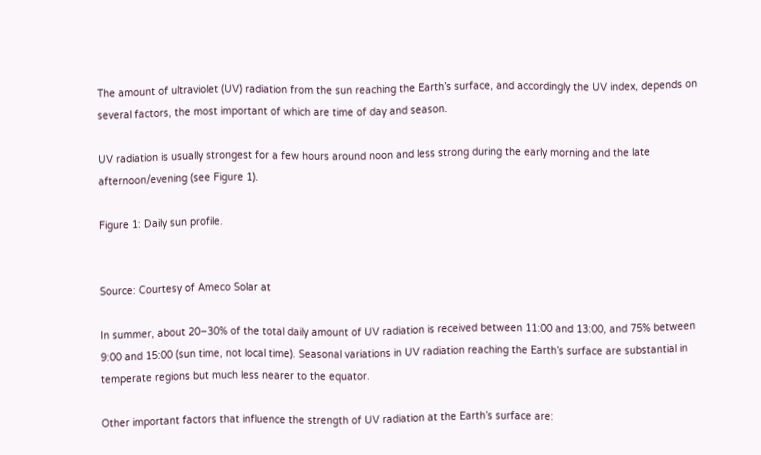The amount of ultraviolet (UV) radiation from the sun reaching the Earth’s surface, and accordingly the UV index, depends on several factors, the most important of which are time of day and season.

UV radiation is usually strongest for a few hours around noon and less strong during the early morning and the late afternoon/evening (see Figure 1).

Figure 1: Daily sun profile.


Source: Courtesy of Ameco Solar at

In summer, about 20–30% of the total daily amount of UV radiation is received between 11:00 and 13:00, and 75% between 9:00 and 15:00 (sun time, not local time). Seasonal variations in UV radiation reaching the Earth’s surface are substantial in temperate regions but much less nearer to the equator.

Other important factors that influence the strength of UV radiation at the Earth’s surface are: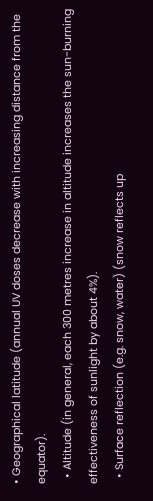• Geographical latitude (annual UV doses decrease with increasing distance from the equator).
  • Altitude (in general, each 300 metres increase in altitude increases the sun-burning effectiveness of sunlight by about 4%).
  • Surface reflection (e.g. snow, water) (snow reflects up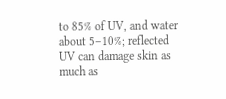to 85% of UV, and water about 5–10%; reflected UV can damage skin as much as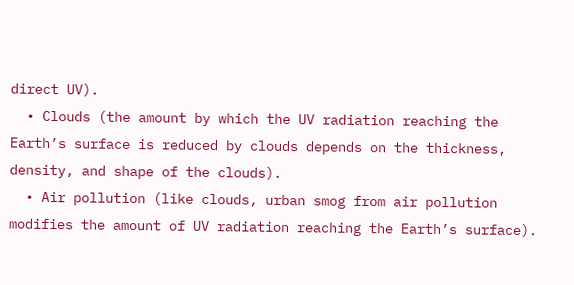direct UV).
  • Clouds (the amount by which the UV radiation reaching the Earth’s surface is reduced by clouds depends on the thickness, density, and shape of the clouds).
  • Air pollution (like clouds, urban smog from air pollution modifies the amount of UV radiation reaching the Earth’s surface).